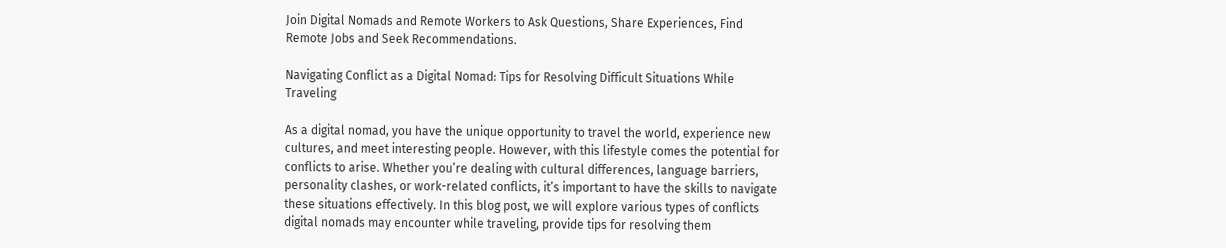Join Digital Nomads and Remote Workers to Ask Questions, Share Experiences, Find Remote Jobs and Seek Recommendations.

Navigating Conflict as a Digital Nomad: Tips for Resolving Difficult Situations While Traveling

As a digital nomad, you have the unique opportunity to travel the world, experience new cultures, and meet interesting people. However, with this lifestyle comes the potential for conflicts to arise. Whether you’re dealing with cultural differences, language barriers, personality clashes, or work-related conflicts, it’s important to have the skills to navigate these situations effectively. In this blog post, we will explore various types of conflicts digital nomads may encounter while traveling, provide tips for resolving them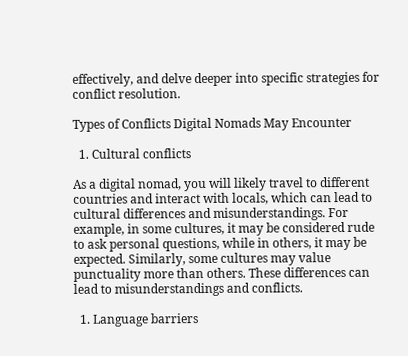effectively, and delve deeper into specific strategies for conflict resolution.

Types of Conflicts Digital Nomads May Encounter

  1. Cultural conflicts

As a digital nomad, you will likely travel to different countries and interact with locals, which can lead to cultural differences and misunderstandings. For example, in some cultures, it may be considered rude to ask personal questions, while in others, it may be expected. Similarly, some cultures may value punctuality more than others. These differences can lead to misunderstandings and conflicts.

  1. Language barriers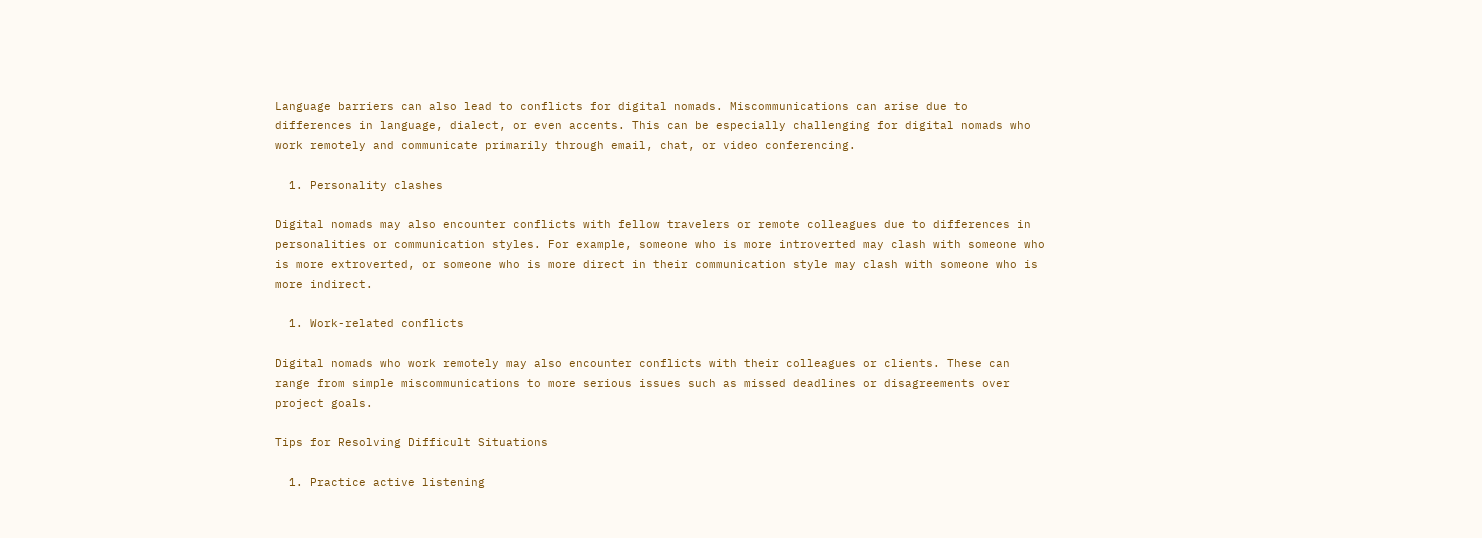Language barriers can also lead to conflicts for digital nomads. Miscommunications can arise due to differences in language, dialect, or even accents. This can be especially challenging for digital nomads who work remotely and communicate primarily through email, chat, or video conferencing.

  1. Personality clashes

Digital nomads may also encounter conflicts with fellow travelers or remote colleagues due to differences in personalities or communication styles. For example, someone who is more introverted may clash with someone who is more extroverted, or someone who is more direct in their communication style may clash with someone who is more indirect.

  1. Work-related conflicts

Digital nomads who work remotely may also encounter conflicts with their colleagues or clients. These can range from simple miscommunications to more serious issues such as missed deadlines or disagreements over project goals.

Tips for Resolving Difficult Situations

  1. Practice active listening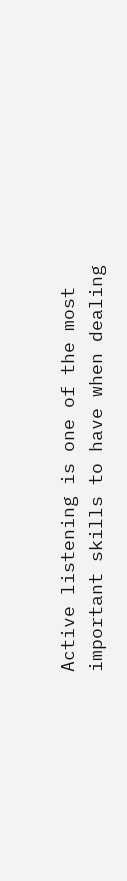Active listening is one of the most important skills to have when dealing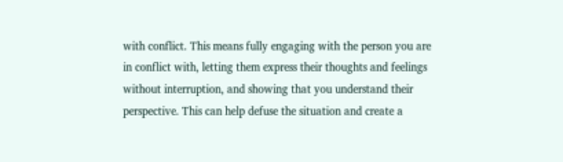with conflict. This means fully engaging with the person you are in conflict with, letting them express their thoughts and feelings without interruption, and showing that you understand their perspective. This can help defuse the situation and create a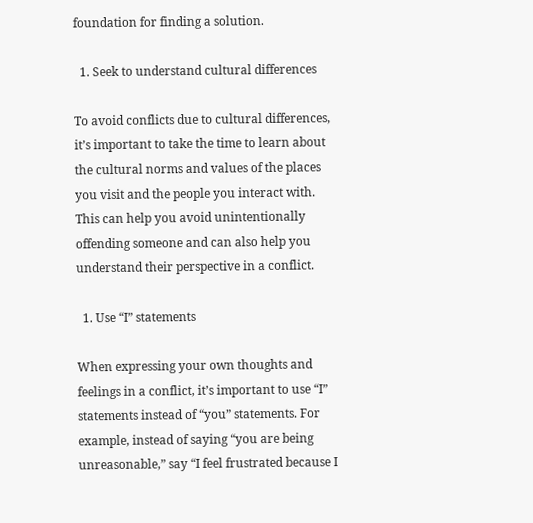foundation for finding a solution.

  1. Seek to understand cultural differences

To avoid conflicts due to cultural differences, it’s important to take the time to learn about the cultural norms and values of the places you visit and the people you interact with. This can help you avoid unintentionally offending someone and can also help you understand their perspective in a conflict.

  1. Use “I” statements

When expressing your own thoughts and feelings in a conflict, it’s important to use “I” statements instead of “you” statements. For example, instead of saying “you are being unreasonable,” say “I feel frustrated because I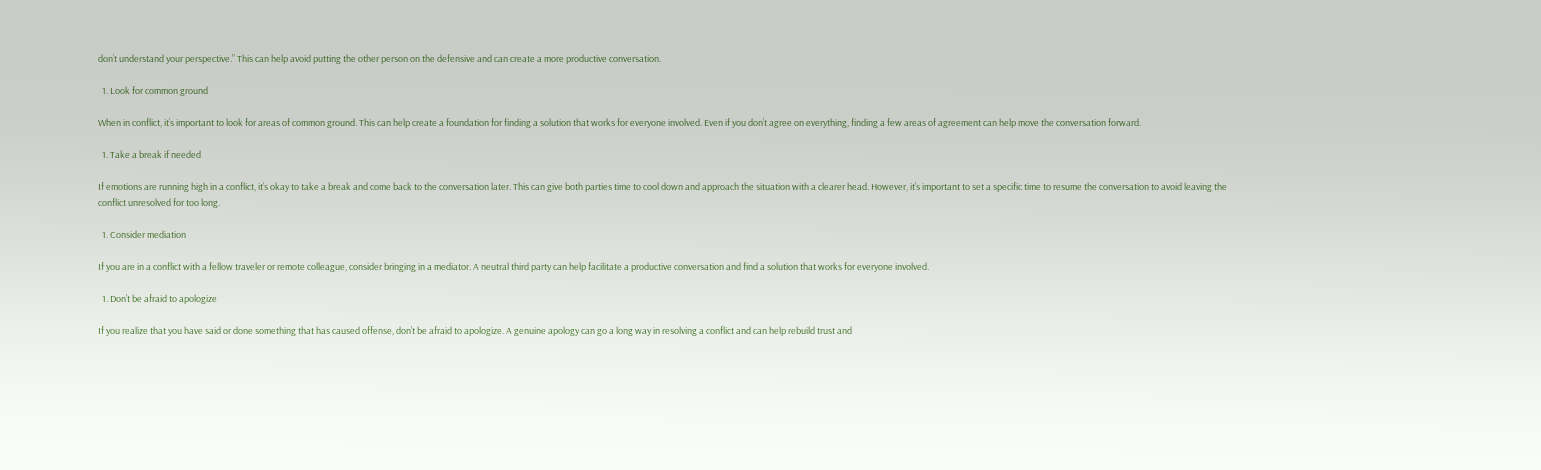don’t understand your perspective.” This can help avoid putting the other person on the defensive and can create a more productive conversation.

  1. Look for common ground

When in conflict, it’s important to look for areas of common ground. This can help create a foundation for finding a solution that works for everyone involved. Even if you don’t agree on everything, finding a few areas of agreement can help move the conversation forward.

  1. Take a break if needed

If emotions are running high in a conflict, it’s okay to take a break and come back to the conversation later. This can give both parties time to cool down and approach the situation with a clearer head. However, it’s important to set a specific time to resume the conversation to avoid leaving the conflict unresolved for too long.

  1. Consider mediation

If you are in a conflict with a fellow traveler or remote colleague, consider bringing in a mediator. A neutral third party can help facilitate a productive conversation and find a solution that works for everyone involved.

  1. Don’t be afraid to apologize

If you realize that you have said or done something that has caused offense, don’t be afraid to apologize. A genuine apology can go a long way in resolving a conflict and can help rebuild trust and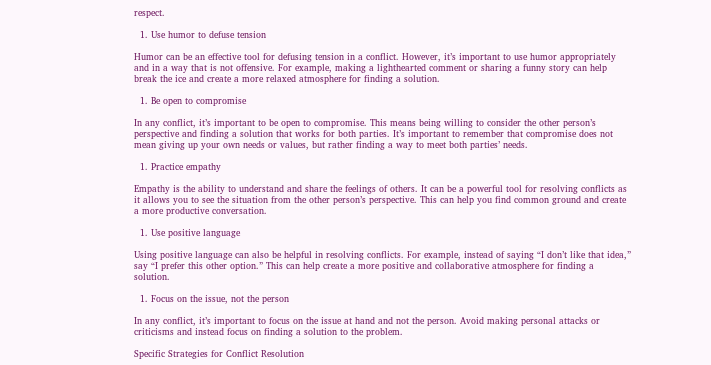respect.

  1. Use humor to defuse tension

Humor can be an effective tool for defusing tension in a conflict. However, it’s important to use humor appropriately and in a way that is not offensive. For example, making a lighthearted comment or sharing a funny story can help break the ice and create a more relaxed atmosphere for finding a solution.

  1. Be open to compromise

In any conflict, it’s important to be open to compromise. This means being willing to consider the other person’s perspective and finding a solution that works for both parties. It’s important to remember that compromise does not mean giving up your own needs or values, but rather finding a way to meet both parties’ needs.

  1. Practice empathy

Empathy is the ability to understand and share the feelings of others. It can be a powerful tool for resolving conflicts as it allows you to see the situation from the other person’s perspective. This can help you find common ground and create a more productive conversation.

  1. Use positive language

Using positive language can also be helpful in resolving conflicts. For example, instead of saying “I don’t like that idea,” say “I prefer this other option.” This can help create a more positive and collaborative atmosphere for finding a solution.

  1. Focus on the issue, not the person

In any conflict, it’s important to focus on the issue at hand and not the person. Avoid making personal attacks or criticisms and instead focus on finding a solution to the problem.

Specific Strategies for Conflict Resolution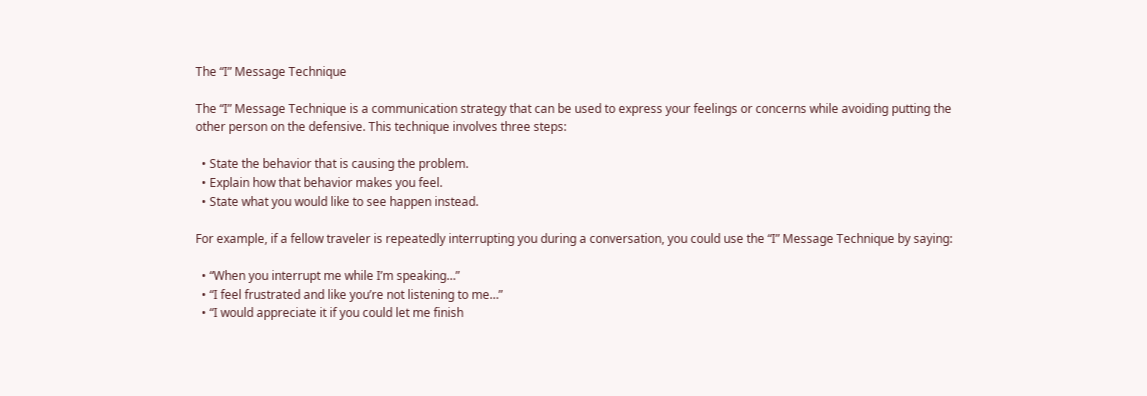The “I” Message Technique

The “I” Message Technique is a communication strategy that can be used to express your feelings or concerns while avoiding putting the other person on the defensive. This technique involves three steps:

  • State the behavior that is causing the problem.
  • Explain how that behavior makes you feel.
  • State what you would like to see happen instead.

For example, if a fellow traveler is repeatedly interrupting you during a conversation, you could use the “I” Message Technique by saying:

  • “When you interrupt me while I’m speaking…”
  • “I feel frustrated and like you’re not listening to me…”
  • “I would appreciate it if you could let me finish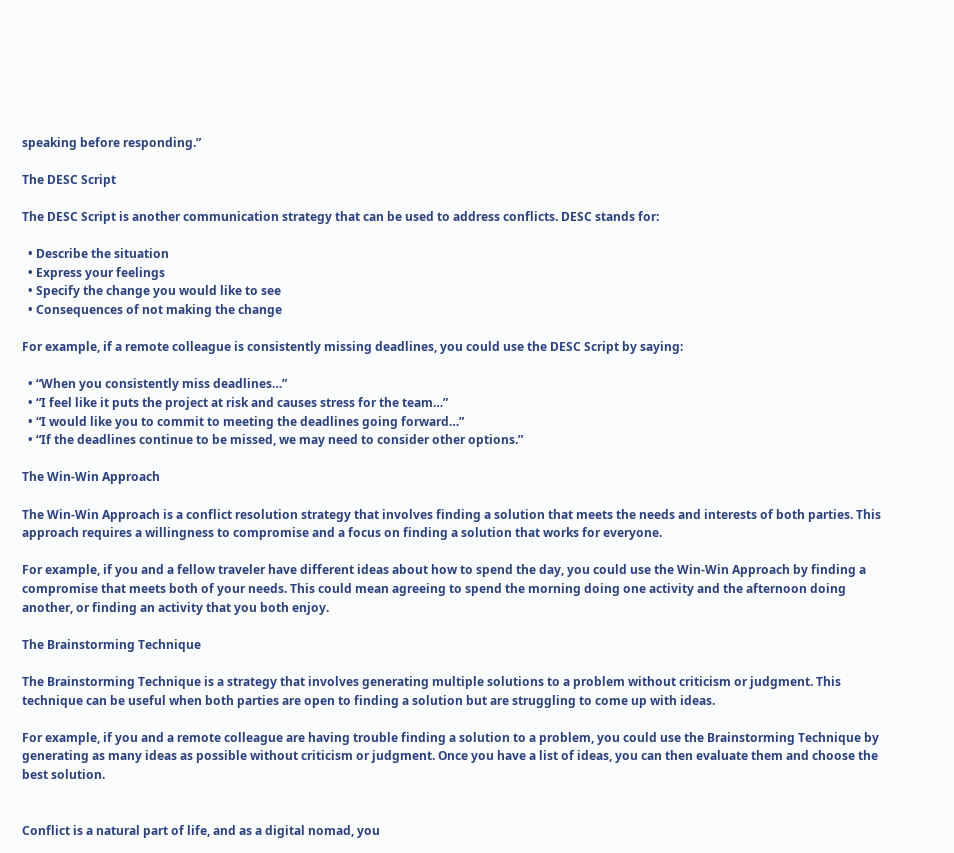speaking before responding.”

The DESC Script

The DESC Script is another communication strategy that can be used to address conflicts. DESC stands for:

  • Describe the situation
  • Express your feelings
  • Specify the change you would like to see
  • Consequences of not making the change

For example, if a remote colleague is consistently missing deadlines, you could use the DESC Script by saying:

  • “When you consistently miss deadlines…”
  • “I feel like it puts the project at risk and causes stress for the team…”
  • “I would like you to commit to meeting the deadlines going forward…”
  • “If the deadlines continue to be missed, we may need to consider other options.”

The Win-Win Approach

The Win-Win Approach is a conflict resolution strategy that involves finding a solution that meets the needs and interests of both parties. This approach requires a willingness to compromise and a focus on finding a solution that works for everyone.

For example, if you and a fellow traveler have different ideas about how to spend the day, you could use the Win-Win Approach by finding a compromise that meets both of your needs. This could mean agreeing to spend the morning doing one activity and the afternoon doing another, or finding an activity that you both enjoy.

The Brainstorming Technique

The Brainstorming Technique is a strategy that involves generating multiple solutions to a problem without criticism or judgment. This technique can be useful when both parties are open to finding a solution but are struggling to come up with ideas.

For example, if you and a remote colleague are having trouble finding a solution to a problem, you could use the Brainstorming Technique by generating as many ideas as possible without criticism or judgment. Once you have a list of ideas, you can then evaluate them and choose the best solution.


Conflict is a natural part of life, and as a digital nomad, you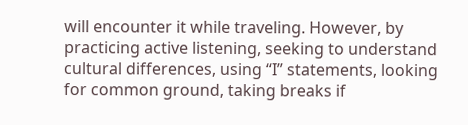will encounter it while traveling. However, by practicing active listening, seeking to understand cultural differences, using “I” statements, looking for common ground, taking breaks if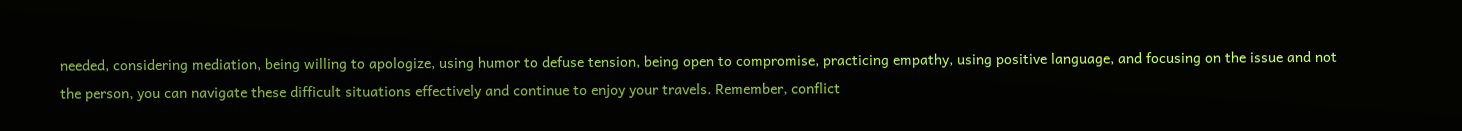needed, considering mediation, being willing to apologize, using humor to defuse tension, being open to compromise, practicing empathy, using positive language, and focusing on the issue and not the person, you can navigate these difficult situations effectively and continue to enjoy your travels. Remember, conflict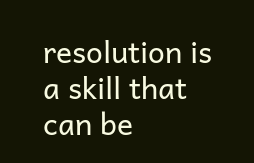resolution is a skill that can be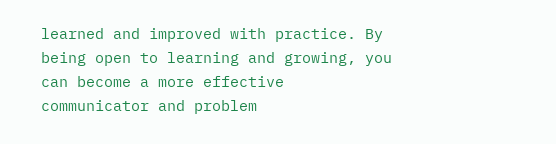learned and improved with practice. By being open to learning and growing, you can become a more effective communicator and problem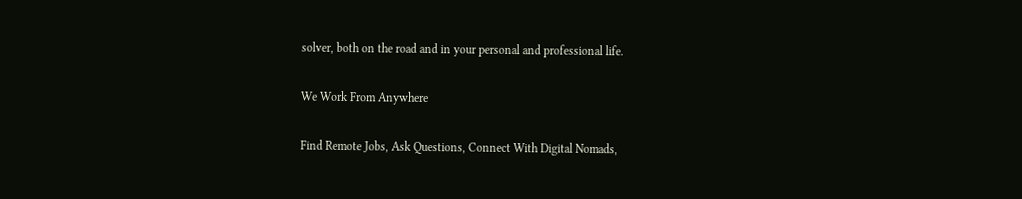solver, both on the road and in your personal and professional life.

We Work From Anywhere

Find Remote Jobs, Ask Questions, Connect With Digital Nomads,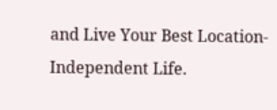and Live Your Best Location-Independent Life.